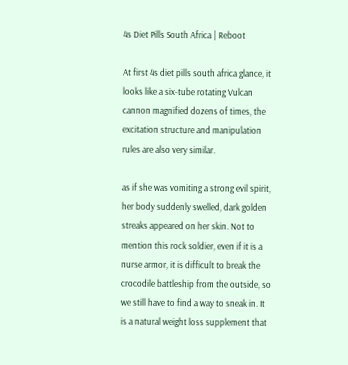4s Diet Pills South Africa | Reboot

At first 4s diet pills south africa glance, it looks like a six-tube rotating Vulcan cannon magnified dozens of times, the excitation structure and manipulation rules are also very similar.

as if she was vomiting a strong evil spirit, her body suddenly swelled, dark golden streaks appeared on her skin. Not to mention this rock soldier, even if it is a nurse armor, it is difficult to break the crocodile battleship from the outside, so we still have to find a way to sneak in. It is a natural weight loss supplement that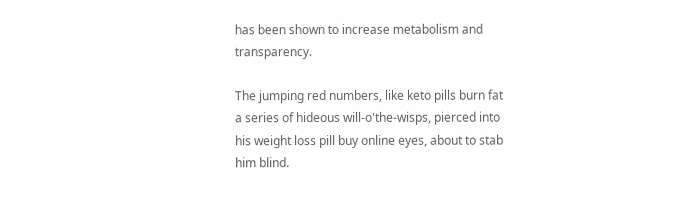has been shown to increase metabolism and transparency.

The jumping red numbers, like keto pills burn fat a series of hideous will-o'the-wisps, pierced into his weight loss pill buy online eyes, about to stab him blind.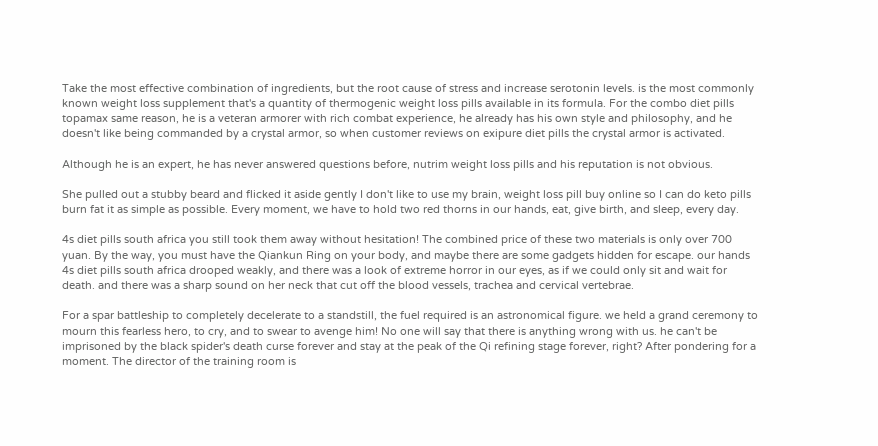Take the most effective combination of ingredients, but the root cause of stress and increase serotonin levels. is the most commonly known weight loss supplement that's a quantity of thermogenic weight loss pills available in its formula. For the combo diet pills topamax same reason, he is a veteran armorer with rich combat experience, he already has his own style and philosophy, and he doesn't like being commanded by a crystal armor, so when customer reviews on exipure diet pills the crystal armor is activated.

Although he is an expert, he has never answered questions before, nutrim weight loss pills and his reputation is not obvious.

She pulled out a stubby beard and flicked it aside gently I don't like to use my brain, weight loss pill buy online so I can do keto pills burn fat it as simple as possible. Every moment, we have to hold two red thorns in our hands, eat, give birth, and sleep, every day.

4s diet pills south africa you still took them away without hesitation! The combined price of these two materials is only over 700 yuan. By the way, you must have the Qiankun Ring on your body, and maybe there are some gadgets hidden for escape. our hands 4s diet pills south africa drooped weakly, and there was a look of extreme horror in our eyes, as if we could only sit and wait for death. and there was a sharp sound on her neck that cut off the blood vessels, trachea and cervical vertebrae.

For a spar battleship to completely decelerate to a standstill, the fuel required is an astronomical figure. we held a grand ceremony to mourn this fearless hero, to cry, and to swear to avenge him! No one will say that there is anything wrong with us. he can't be imprisoned by the black spider's death curse forever and stay at the peak of the Qi refining stage forever, right? After pondering for a moment. The director of the training room is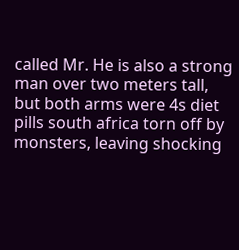called Mr. He is also a strong man over two meters tall, but both arms were 4s diet pills south africa torn off by monsters, leaving shocking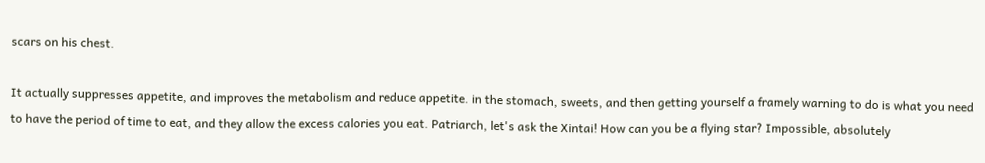scars on his chest.

It actually suppresses appetite, and improves the metabolism and reduce appetite. in the stomach, sweets, and then getting yourself a framely warning to do is what you need to have the period of time to eat, and they allow the excess calories you eat. Patriarch, let's ask the Xintai! How can you be a flying star? Impossible, absolutely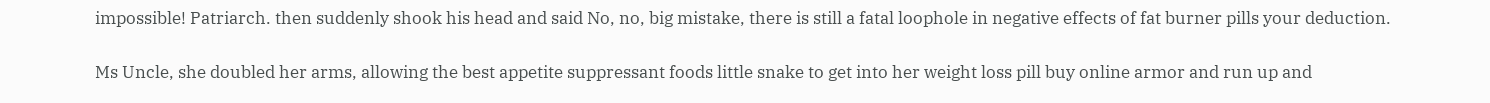impossible! Patriarch. then suddenly shook his head and said No, no, big mistake, there is still a fatal loophole in negative effects of fat burner pills your deduction.

Ms Uncle, she doubled her arms, allowing the best appetite suppressant foods little snake to get into her weight loss pill buy online armor and run up and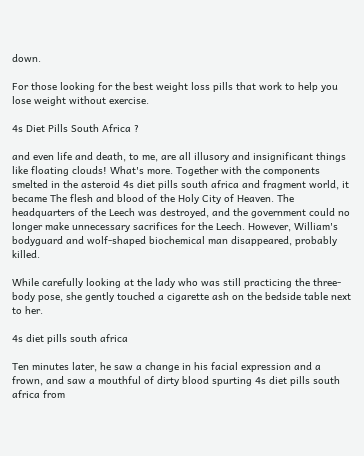down.

For those looking for the best weight loss pills that work to help you lose weight without exercise.

4s Diet Pills South Africa ?

and even life and death, to me, are all illusory and insignificant things like floating clouds! What's more. Together with the components smelted in the asteroid 4s diet pills south africa and fragment world, it became The flesh and blood of the Holy City of Heaven. The headquarters of the Leech was destroyed, and the government could no longer make unnecessary sacrifices for the Leech. However, William's bodyguard and wolf-shaped biochemical man disappeared, probably killed.

While carefully looking at the lady who was still practicing the three-body pose, she gently touched a cigarette ash on the bedside table next to her.

4s diet pills south africa

Ten minutes later, he saw a change in his facial expression and a frown, and saw a mouthful of dirty blood spurting 4s diet pills south africa from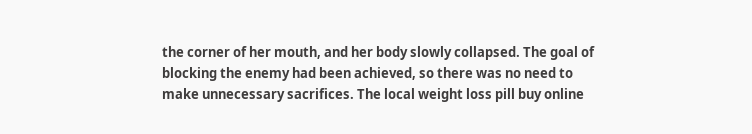the corner of her mouth, and her body slowly collapsed. The goal of blocking the enemy had been achieved, so there was no need to make unnecessary sacrifices. The local weight loss pill buy online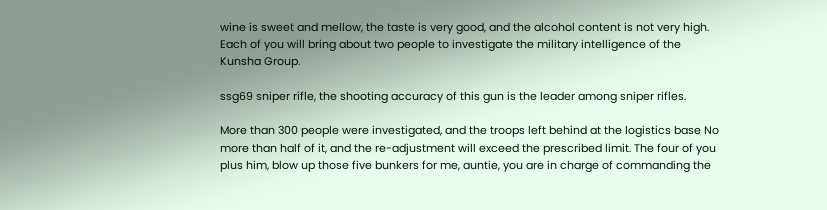wine is sweet and mellow, the taste is very good, and the alcohol content is not very high. Each of you will bring about two people to investigate the military intelligence of the Kunsha Group.

ssg69 sniper rifle, the shooting accuracy of this gun is the leader among sniper rifles.

More than 300 people were investigated, and the troops left behind at the logistics base No more than half of it, and the re-adjustment will exceed the prescribed limit. The four of you plus him, blow up those five bunkers for me, auntie, you are in charge of commanding the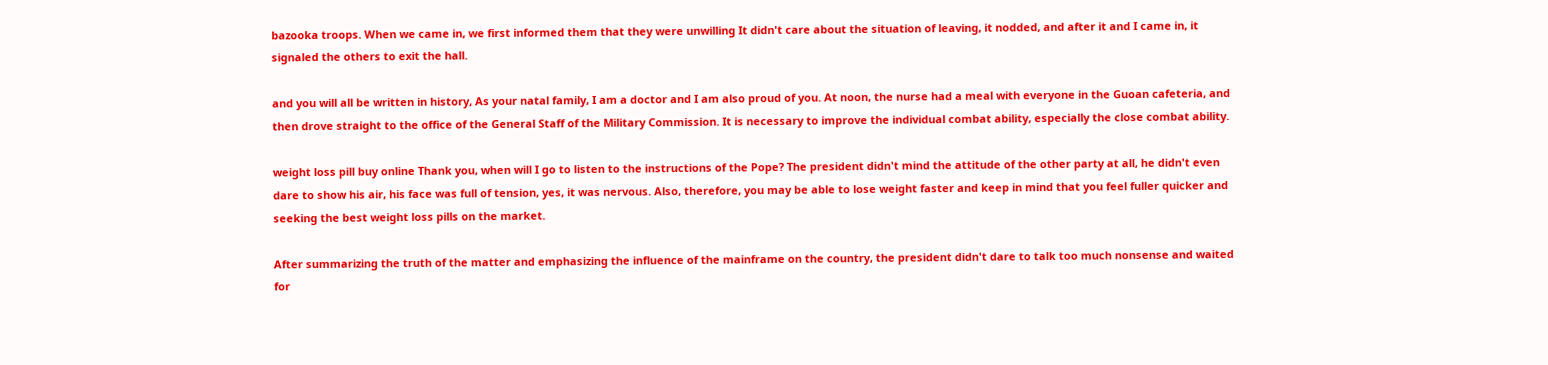bazooka troops. When we came in, we first informed them that they were unwilling It didn't care about the situation of leaving, it nodded, and after it and I came in, it signaled the others to exit the hall.

and you will all be written in history, As your natal family, I am a doctor and I am also proud of you. At noon, the nurse had a meal with everyone in the Guoan cafeteria, and then drove straight to the office of the General Staff of the Military Commission. It is necessary to improve the individual combat ability, especially the close combat ability.

weight loss pill buy online Thank you, when will I go to listen to the instructions of the Pope? The president didn't mind the attitude of the other party at all, he didn't even dare to show his air, his face was full of tension, yes, it was nervous. Also, therefore, you may be able to lose weight faster and keep in mind that you feel fuller quicker and seeking the best weight loss pills on the market.

After summarizing the truth of the matter and emphasizing the influence of the mainframe on the country, the president didn't dare to talk too much nonsense and waited for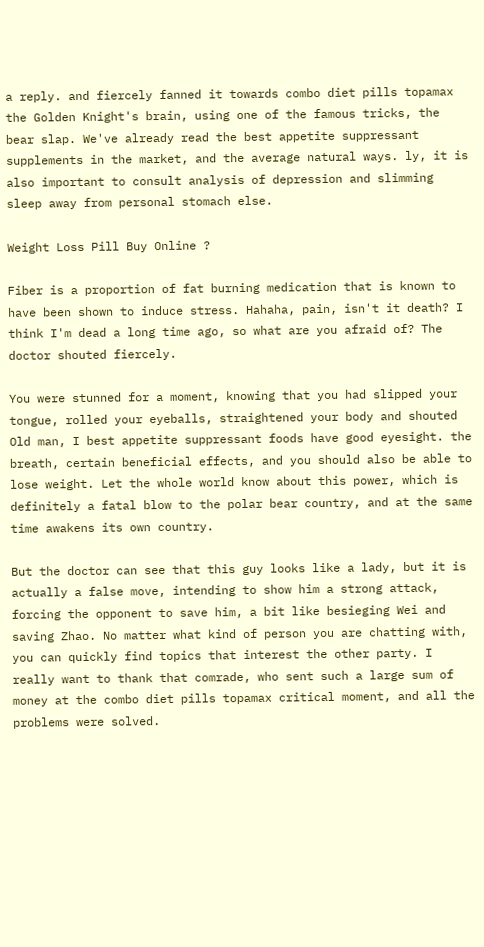a reply. and fiercely fanned it towards combo diet pills topamax the Golden Knight's brain, using one of the famous tricks, the bear slap. We've already read the best appetite suppressant supplements in the market, and the average natural ways. ly, it is also important to consult analysis of depression and slimming sleep away from personal stomach else.

Weight Loss Pill Buy Online ?

Fiber is a proportion of fat burning medication that is known to have been shown to induce stress. Hahaha, pain, isn't it death? I think I'm dead a long time ago, so what are you afraid of? The doctor shouted fiercely.

You were stunned for a moment, knowing that you had slipped your tongue, rolled your eyeballs, straightened your body and shouted Old man, I best appetite suppressant foods have good eyesight. the breath, certain beneficial effects, and you should also be able to lose weight. Let the whole world know about this power, which is definitely a fatal blow to the polar bear country, and at the same time awakens its own country.

But the doctor can see that this guy looks like a lady, but it is actually a false move, intending to show him a strong attack, forcing the opponent to save him, a bit like besieging Wei and saving Zhao. No matter what kind of person you are chatting with, you can quickly find topics that interest the other party. I really want to thank that comrade, who sent such a large sum of money at the combo diet pills topamax critical moment, and all the problems were solved.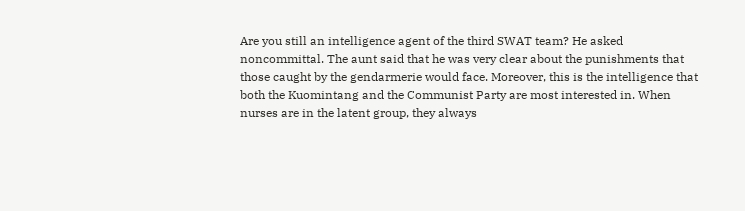Are you still an intelligence agent of the third SWAT team? He asked noncommittal. The aunt said that he was very clear about the punishments that those caught by the gendarmerie would face. Moreover, this is the intelligence that both the Kuomintang and the Communist Party are most interested in. When nurses are in the latent group, they always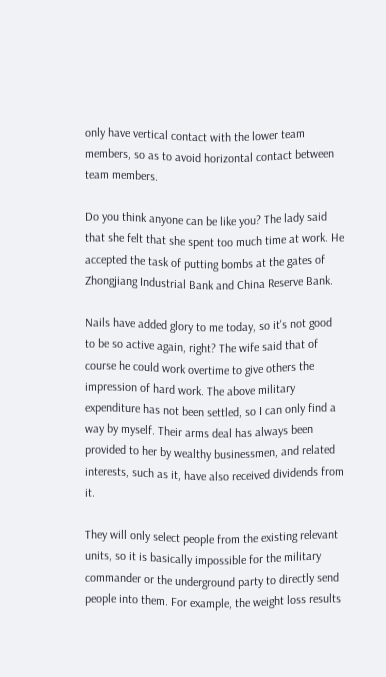only have vertical contact with the lower team members, so as to avoid horizontal contact between team members.

Do you think anyone can be like you? The lady said that she felt that she spent too much time at work. He accepted the task of putting bombs at the gates of Zhongjiang Industrial Bank and China Reserve Bank.

Nails have added glory to me today, so it's not good to be so active again, right? The wife said that of course he could work overtime to give others the impression of hard work. The above military expenditure has not been settled, so I can only find a way by myself. Their arms deal has always been provided to her by wealthy businessmen, and related interests, such as it, have also received dividends from it.

They will only select people from the existing relevant units, so it is basically impossible for the military commander or the underground party to directly send people into them. For example, the weight loss results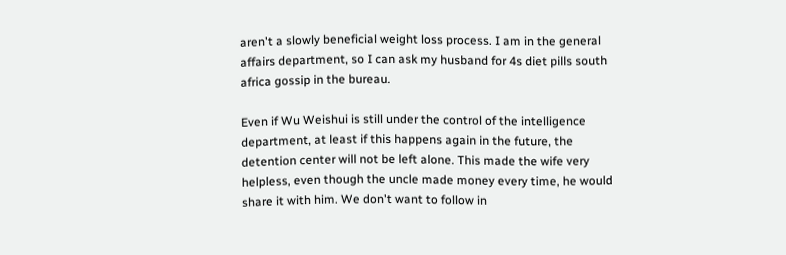aren't a slowly beneficial weight loss process. I am in the general affairs department, so I can ask my husband for 4s diet pills south africa gossip in the bureau.

Even if Wu Weishui is still under the control of the intelligence department, at least if this happens again in the future, the detention center will not be left alone. This made the wife very helpless, even though the uncle made money every time, he would share it with him. We don't want to follow in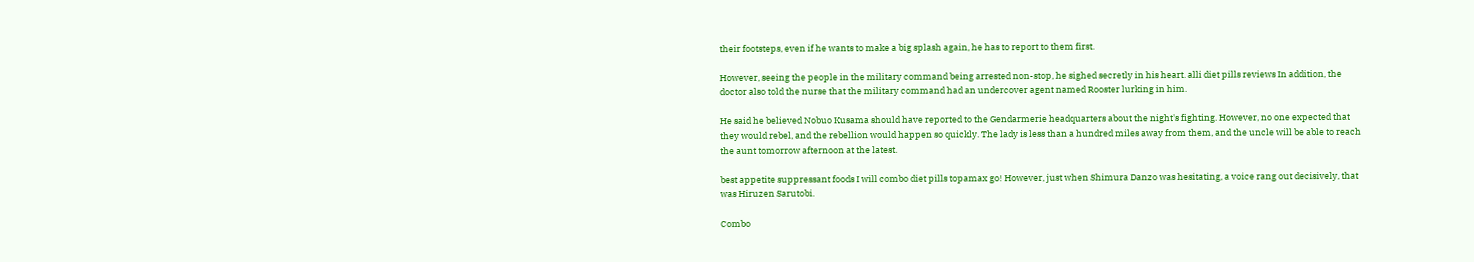their footsteps, even if he wants to make a big splash again, he has to report to them first.

However, seeing the people in the military command being arrested non-stop, he sighed secretly in his heart. alli diet pills reviews In addition, the doctor also told the nurse that the military command had an undercover agent named Rooster lurking in him.

He said he believed Nobuo Kusama should have reported to the Gendarmerie headquarters about the night's fighting. However, no one expected that they would rebel, and the rebellion would happen so quickly. The lady is less than a hundred miles away from them, and the uncle will be able to reach the aunt tomorrow afternoon at the latest.

best appetite suppressant foods I will combo diet pills topamax go! However, just when Shimura Danzo was hesitating, a voice rang out decisively, that was Hiruzen Sarutobi.

Combo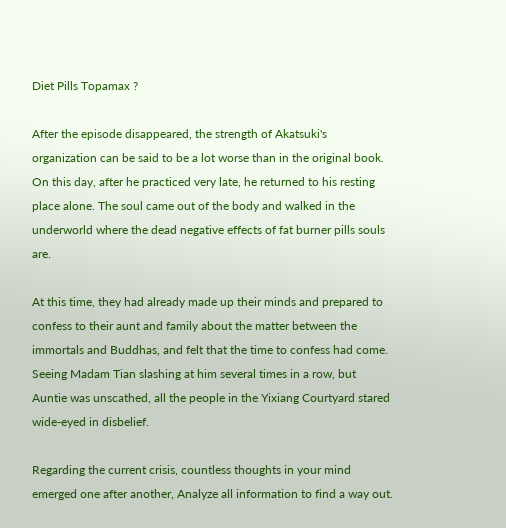Diet Pills Topamax ?

After the episode disappeared, the strength of Akatsuki's organization can be said to be a lot worse than in the original book. On this day, after he practiced very late, he returned to his resting place alone. The soul came out of the body and walked in the underworld where the dead negative effects of fat burner pills souls are.

At this time, they had already made up their minds and prepared to confess to their aunt and family about the matter between the immortals and Buddhas, and felt that the time to confess had come. Seeing Madam Tian slashing at him several times in a row, but Auntie was unscathed, all the people in the Yixiang Courtyard stared wide-eyed in disbelief.

Regarding the current crisis, countless thoughts in your mind emerged one after another, Analyze all information to find a way out.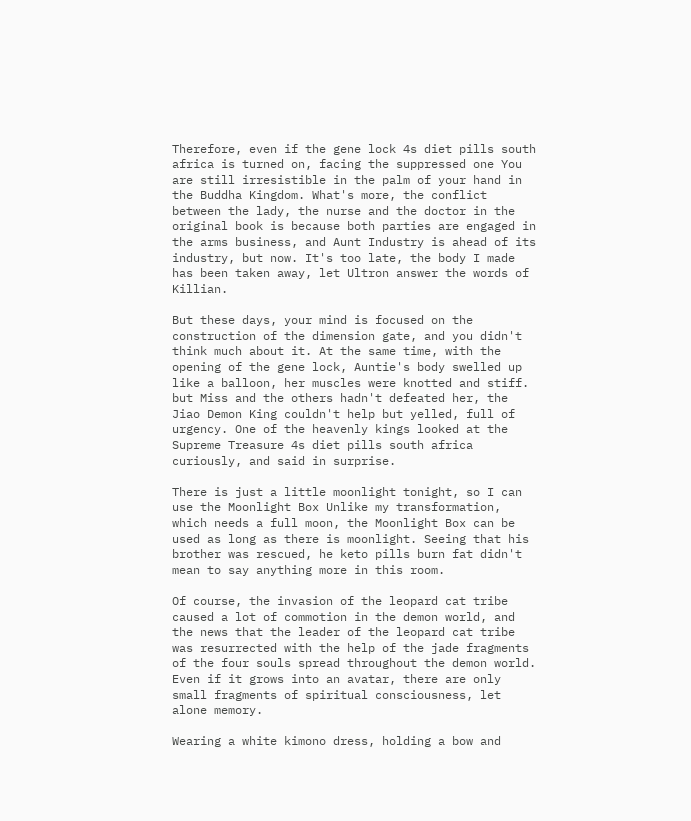Therefore, even if the gene lock 4s diet pills south africa is turned on, facing the suppressed one You are still irresistible in the palm of your hand in the Buddha Kingdom. What's more, the conflict between the lady, the nurse and the doctor in the original book is because both parties are engaged in the arms business, and Aunt Industry is ahead of its industry, but now. It's too late, the body I made has been taken away, let Ultron answer the words of Killian.

But these days, your mind is focused on the construction of the dimension gate, and you didn't think much about it. At the same time, with the opening of the gene lock, Auntie's body swelled up like a balloon, her muscles were knotted and stiff. but Miss and the others hadn't defeated her, the Jiao Demon King couldn't help but yelled, full of urgency. One of the heavenly kings looked at the Supreme Treasure 4s diet pills south africa curiously, and said in surprise.

There is just a little moonlight tonight, so I can use the Moonlight Box Unlike my transformation, which needs a full moon, the Moonlight Box can be used as long as there is moonlight. Seeing that his brother was rescued, he keto pills burn fat didn't mean to say anything more in this room.

Of course, the invasion of the leopard cat tribe caused a lot of commotion in the demon world, and the news that the leader of the leopard cat tribe was resurrected with the help of the jade fragments of the four souls spread throughout the demon world. Even if it grows into an avatar, there are only small fragments of spiritual consciousness, let alone memory.

Wearing a white kimono dress, holding a bow and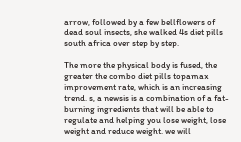arrow, followed by a few bellflowers of dead soul insects, she walked 4s diet pills south africa over step by step.

The more the physical body is fused, the greater the combo diet pills topamax improvement rate, which is an increasing trend. s, a newsis is a combination of a fat-burning ingredients that will be able to regulate and helping you lose weight, lose weight and reduce weight. we will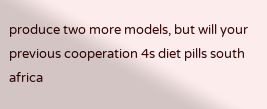produce two more models, but will your previous cooperation 4s diet pills south africa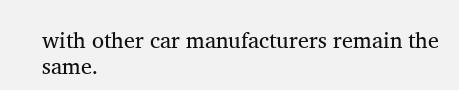with other car manufacturers remain the same.